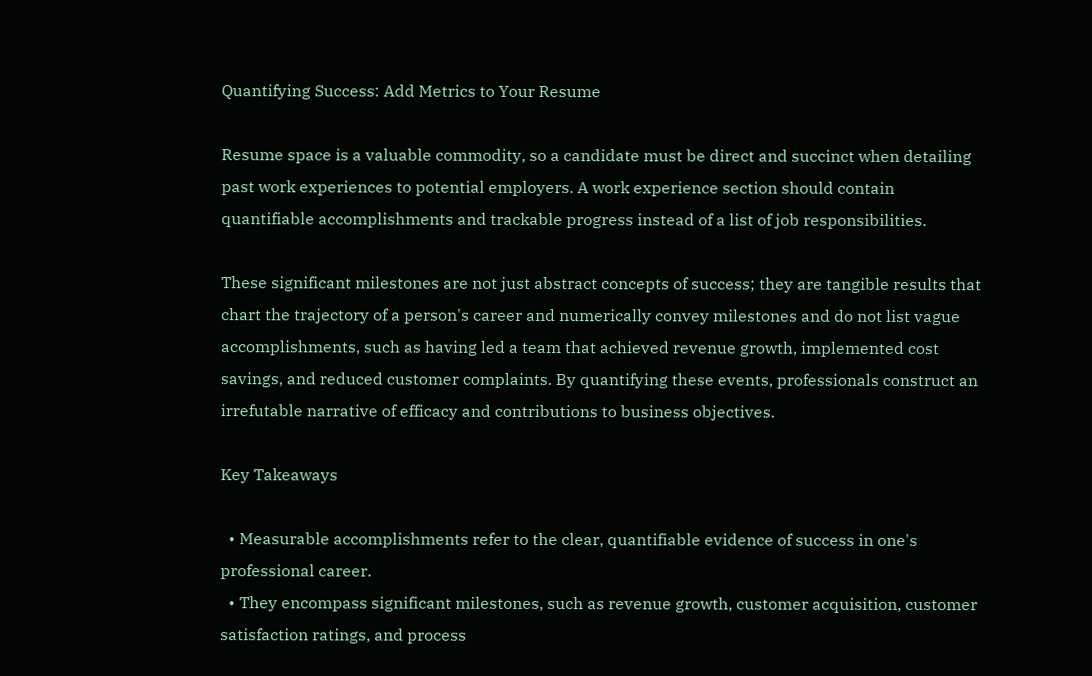Quantifying Success: Add Metrics to Your Resume

Resume space is a valuable commodity, so a candidate must be direct and succinct when detailing past work experiences to potential employers. A work experience section should contain quantifiable accomplishments and trackable progress instead of a list of job responsibilities.

These significant milestones are not just abstract concepts of success; they are tangible results that chart the trajectory of a person's career and numerically convey milestones and do not list vague accomplishments, such as having led a team that achieved revenue growth, implemented cost savings, and reduced customer complaints. By quantifying these events, professionals construct an irrefutable narrative of efficacy and contributions to business objectives.

Key Takeaways

  • Measurable accomplishments refer to the clear, quantifiable evidence of success in one's professional career.
  • They encompass significant milestones, such as revenue growth, customer acquisition, customer satisfaction ratings, and process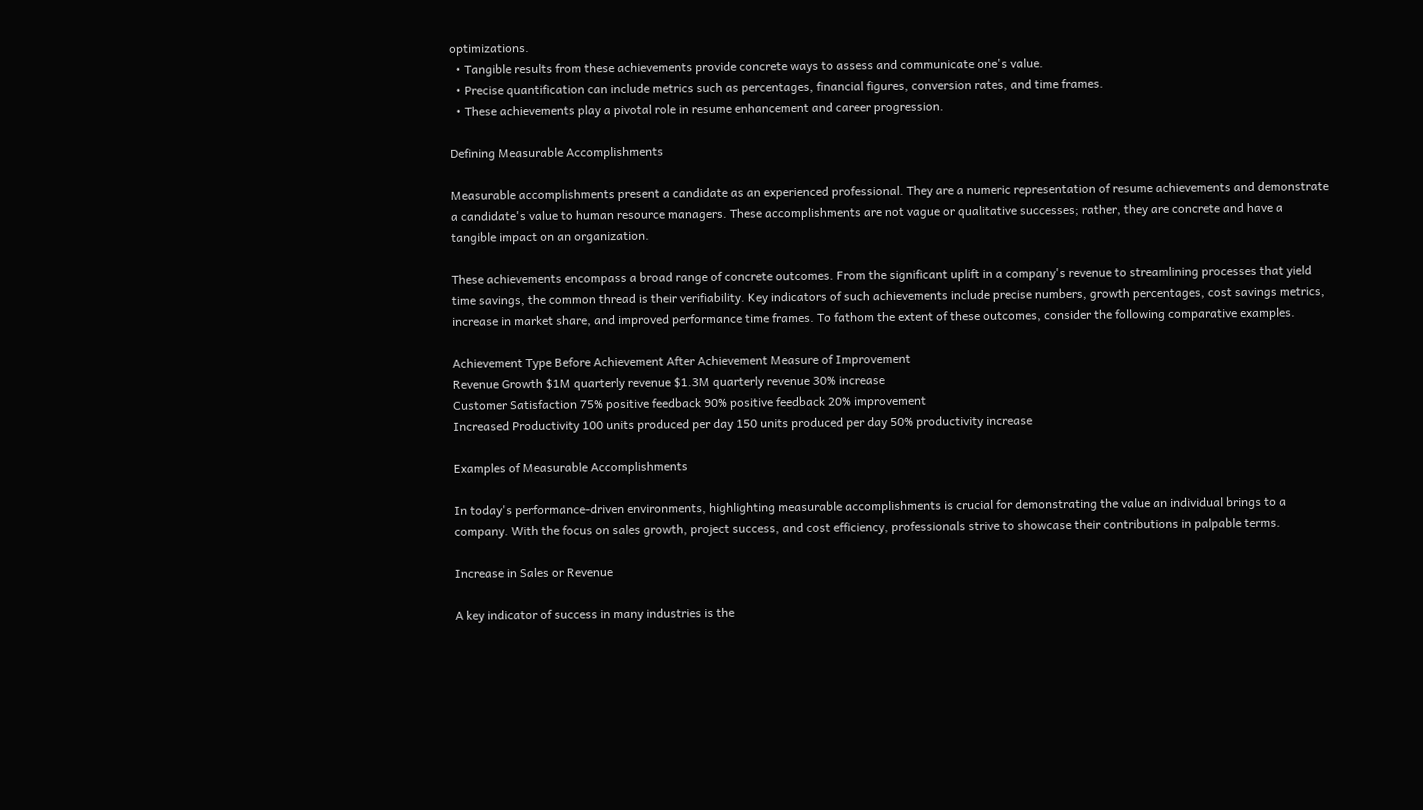optimizations.
  • Tangible results from these achievements provide concrete ways to assess and communicate one's value.
  • Precise quantification can include metrics such as percentages, financial figures, conversion rates, and time frames.
  • These achievements play a pivotal role in resume enhancement and career progression.

Defining Measurable Accomplishments

Measurable accomplishments present a candidate as an experienced professional. They are a numeric representation of resume achievements and demonstrate a candidate's value to human resource managers. These accomplishments are not vague or qualitative successes; rather, they are concrete and have a tangible impact on an organization.

These achievements encompass a broad range of concrete outcomes. From the significant uplift in a company's revenue to streamlining processes that yield time savings, the common thread is their verifiability. Key indicators of such achievements include precise numbers, growth percentages, cost savings metrics, increase in market share, and improved performance time frames. To fathom the extent of these outcomes, consider the following comparative examples.

Achievement Type Before Achievement After Achievement Measure of Improvement
Revenue Growth $1M quarterly revenue $1.3M quarterly revenue 30% increase
Customer Satisfaction 75% positive feedback 90% positive feedback 20% improvement
Increased Productivity 100 units produced per day 150 units produced per day 50% productivity increase

Examples of Measurable Accomplishments

In today's performance-driven environments, highlighting measurable accomplishments is crucial for demonstrating the value an individual brings to a company. With the focus on sales growth, project success, and cost efficiency, professionals strive to showcase their contributions in palpable terms.

Increase in Sales or Revenue

A key indicator of success in many industries is the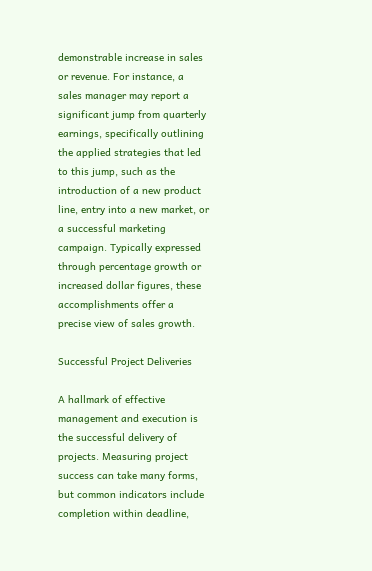demonstrable increase in sales or revenue. For instance, a sales manager may report a significant jump from quarterly earnings, specifically outlining the applied strategies that led to this jump, such as the introduction of a new product line, entry into a new market, or a successful marketing campaign. Typically expressed through percentage growth or increased dollar figures, these accomplishments offer a precise view of sales growth.

Successful Project Deliveries

A hallmark of effective management and execution is the successful delivery of projects. Measuring project success can take many forms, but common indicators include completion within deadline,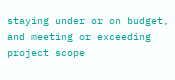staying under or on budget, and meeting or exceeding project scope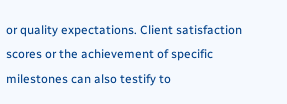or quality expectations. Client satisfaction scores or the achievement of specific milestones can also testify to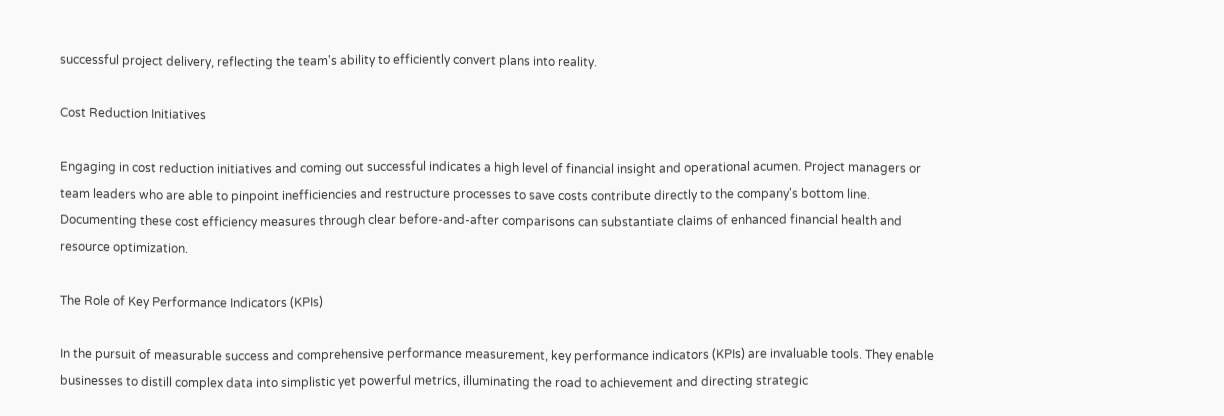successful project delivery, reflecting the team's ability to efficiently convert plans into reality.

Cost Reduction Initiatives

Engaging in cost reduction initiatives and coming out successful indicates a high level of financial insight and operational acumen. Project managers or team leaders who are able to pinpoint inefficiencies and restructure processes to save costs contribute directly to the company's bottom line. Documenting these cost efficiency measures through clear before-and-after comparisons can substantiate claims of enhanced financial health and resource optimization.

The Role of Key Performance Indicators (KPIs)

In the pursuit of measurable success and comprehensive performance measurement, key performance indicators (KPIs) are invaluable tools. They enable businesses to distill complex data into simplistic yet powerful metrics, illuminating the road to achievement and directing strategic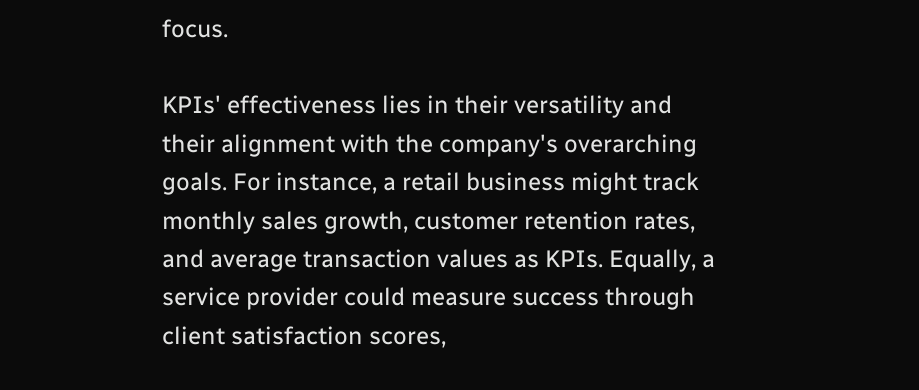focus.

KPIs' effectiveness lies in their versatility and their alignment with the company's overarching goals. For instance, a retail business might track monthly sales growth, customer retention rates, and average transaction values as KPIs. Equally, a service provider could measure success through client satisfaction scores,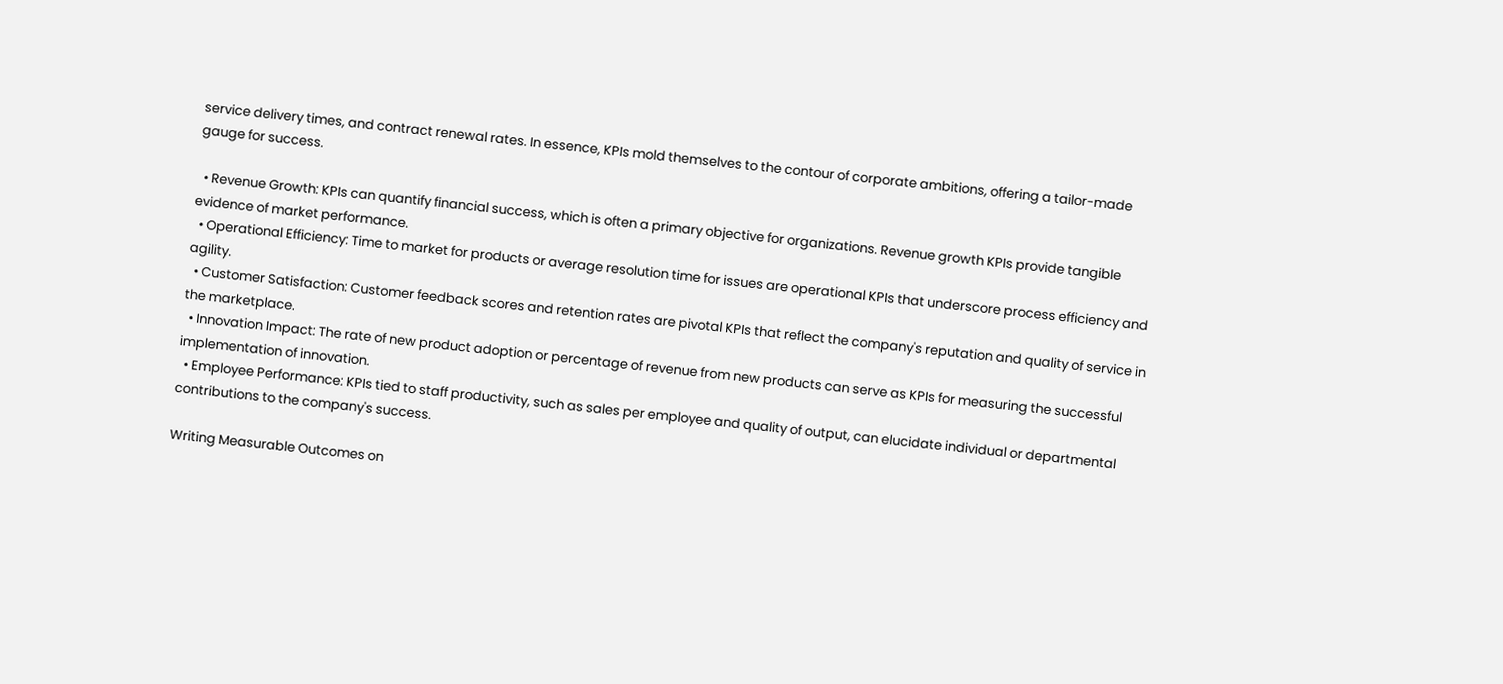service delivery times, and contract renewal rates. In essence, KPIs mold themselves to the contour of corporate ambitions, offering a tailor-made gauge for success.

  • Revenue Growth: KPIs can quantify financial success, which is often a primary objective for organizations. Revenue growth KPIs provide tangible evidence of market performance.
  • Operational Efficiency: Time to market for products or average resolution time for issues are operational KPIs that underscore process efficiency and agility.
  • Customer Satisfaction: Customer feedback scores and retention rates are pivotal KPIs that reflect the company's reputation and quality of service in the marketplace.
  • Innovation Impact: The rate of new product adoption or percentage of revenue from new products can serve as KPIs for measuring the successful implementation of innovation.
  • Employee Performance: KPIs tied to staff productivity, such as sales per employee and quality of output, can elucidate individual or departmental contributions to the company's success.

Writing Measurable Outcomes on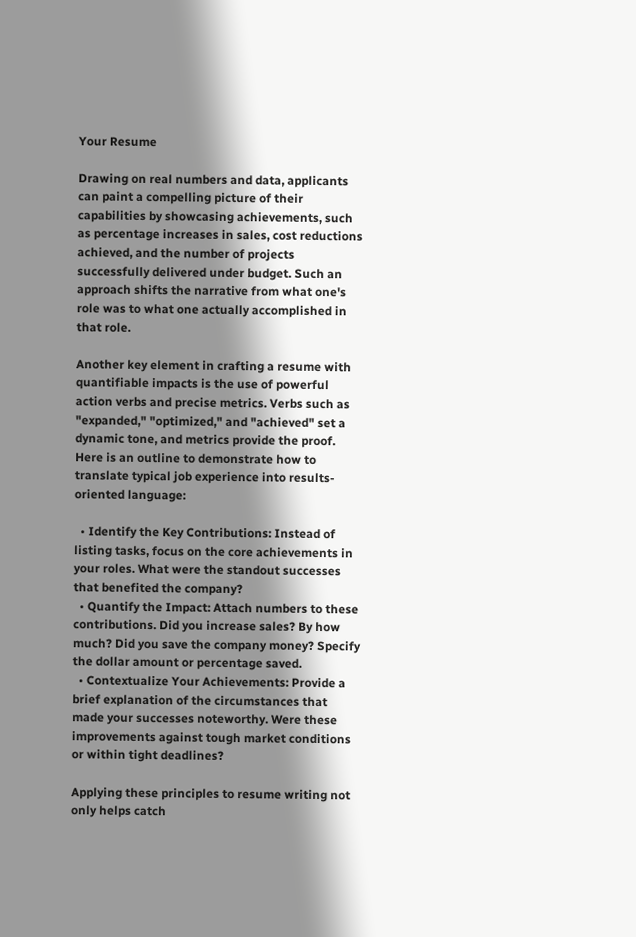Your Resume

Drawing on real numbers and data, applicants can paint a compelling picture of their capabilities by showcasing achievements, such as percentage increases in sales, cost reductions achieved, and the number of projects successfully delivered under budget. Such an approach shifts the narrative from what one's role was to what one actually accomplished in that role.

Another key element in crafting a resume with quantifiable impacts is the use of powerful action verbs and precise metrics. Verbs such as "expanded," "optimized," and "achieved" set a dynamic tone, and metrics provide the proof. Here is an outline to demonstrate how to translate typical job experience into results-oriented language:

  • Identify the Key Contributions: Instead of listing tasks, focus on the core achievements in your roles. What were the standout successes that benefited the company?
  • Quantify the Impact: Attach numbers to these contributions. Did you increase sales? By how much? Did you save the company money? Specify the dollar amount or percentage saved.
  • Contextualize Your Achievements: Provide a brief explanation of the circumstances that made your successes noteworthy. Were these improvements against tough market conditions or within tight deadlines?

Applying these principles to resume writing not only helps catch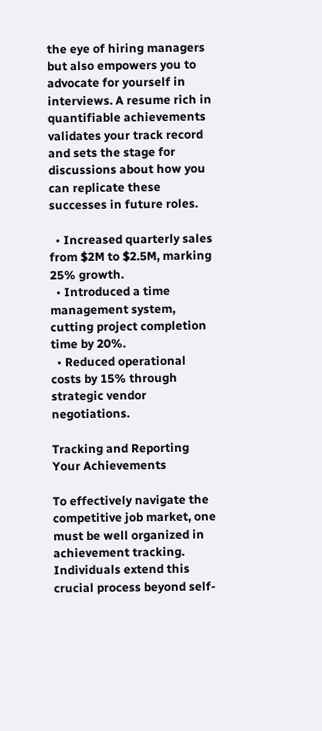the eye of hiring managers but also empowers you to advocate for yourself in interviews. A resume rich in quantifiable achievements validates your track record and sets the stage for discussions about how you can replicate these successes in future roles.

  • Increased quarterly sales from $2M to $2.5M, marking 25% growth.
  • Introduced a time management system, cutting project completion time by 20%.
  • Reduced operational costs by 15% through strategic vendor negotiations.

Tracking and Reporting Your Achievements

To effectively navigate the competitive job market, one must be well organized in achievement tracking. Individuals extend this crucial process beyond self-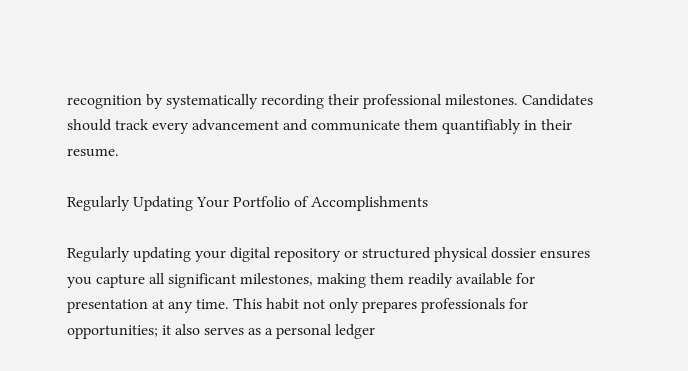recognition by systematically recording their professional milestones. Candidates should track every advancement and communicate them quantifiably in their resume.

Regularly Updating Your Portfolio of Accomplishments

Regularly updating your digital repository or structured physical dossier ensures you capture all significant milestones, making them readily available for presentation at any time. This habit not only prepares professionals for opportunities; it also serves as a personal ledger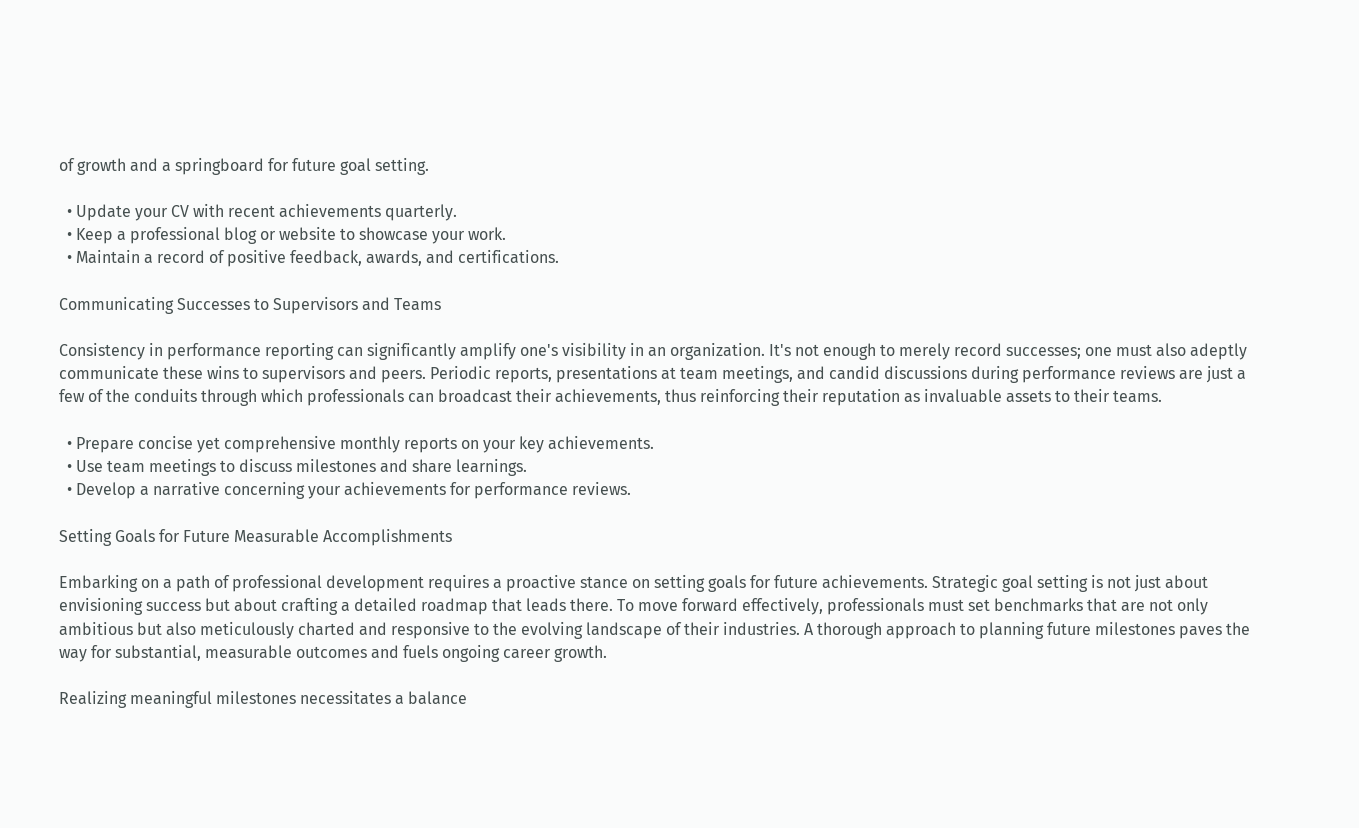of growth and a springboard for future goal setting.

  • Update your CV with recent achievements quarterly.
  • Keep a professional blog or website to showcase your work.
  • Maintain a record of positive feedback, awards, and certifications.

Communicating Successes to Supervisors and Teams

Consistency in performance reporting can significantly amplify one's visibility in an organization. It's not enough to merely record successes; one must also adeptly communicate these wins to supervisors and peers. Periodic reports, presentations at team meetings, and candid discussions during performance reviews are just a few of the conduits through which professionals can broadcast their achievements, thus reinforcing their reputation as invaluable assets to their teams.

  • Prepare concise yet comprehensive monthly reports on your key achievements.
  • Use team meetings to discuss milestones and share learnings.
  • Develop a narrative concerning your achievements for performance reviews.

Setting Goals for Future Measurable Accomplishments

Embarking on a path of professional development requires a proactive stance on setting goals for future achievements. Strategic goal setting is not just about envisioning success but about crafting a detailed roadmap that leads there. To move forward effectively, professionals must set benchmarks that are not only ambitious but also meticulously charted and responsive to the evolving landscape of their industries. A thorough approach to planning future milestones paves the way for substantial, measurable outcomes and fuels ongoing career growth.

Realizing meaningful milestones necessitates a balance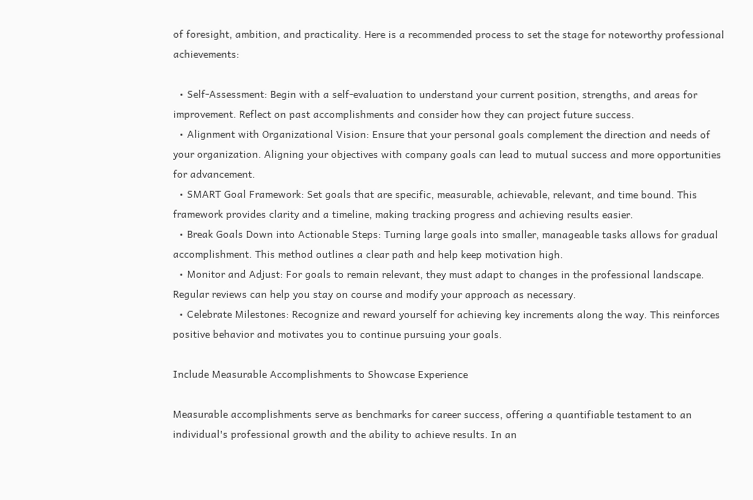of foresight, ambition, and practicality. Here is a recommended process to set the stage for noteworthy professional achievements:

  • Self-Assessment: Begin with a self-evaluation to understand your current position, strengths, and areas for improvement. Reflect on past accomplishments and consider how they can project future success.
  • Alignment with Organizational Vision: Ensure that your personal goals complement the direction and needs of your organization. Aligning your objectives with company goals can lead to mutual success and more opportunities for advancement.
  • SMART Goal Framework: Set goals that are specific, measurable, achievable, relevant, and time bound. This framework provides clarity and a timeline, making tracking progress and achieving results easier.
  • Break Goals Down into Actionable Steps: Turning large goals into smaller, manageable tasks allows for gradual accomplishment. This method outlines a clear path and help keep motivation high.
  • Monitor and Adjust: For goals to remain relevant, they must adapt to changes in the professional landscape. Regular reviews can help you stay on course and modify your approach as necessary.
  • Celebrate Milestones: Recognize and reward yourself for achieving key increments along the way. This reinforces positive behavior and motivates you to continue pursuing your goals.

Include Measurable Accomplishments to Showcase Experience

Measurable accomplishments serve as benchmarks for career success, offering a quantifiable testament to an individual's professional growth and the ability to achieve results. In an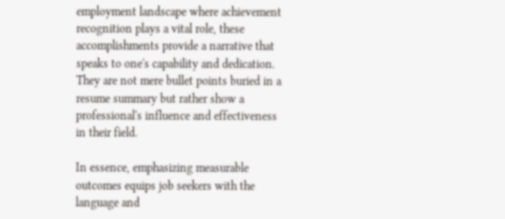employment landscape where achievement recognition plays a vital role, these accomplishments provide a narrative that speaks to one's capability and dedication. They are not mere bullet points buried in a resume summary but rather show a professional's influence and effectiveness in their field.

In essence, emphasizing measurable outcomes equips job seekers with the language and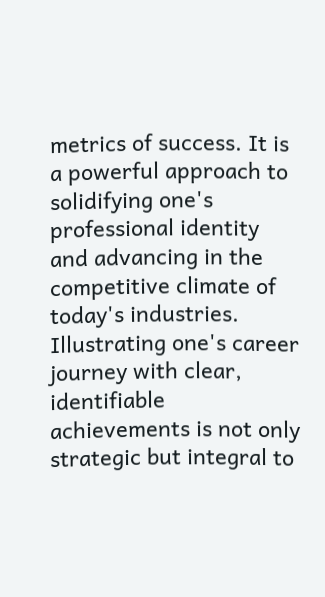metrics of success. It is a powerful approach to solidifying one's professional identity and advancing in the competitive climate of today's industries. Illustrating one's career journey with clear, identifiable achievements is not only strategic but integral to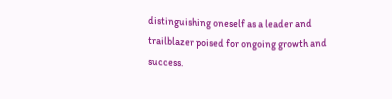distinguishing oneself as a leader and trailblazer poised for ongoing growth and success.